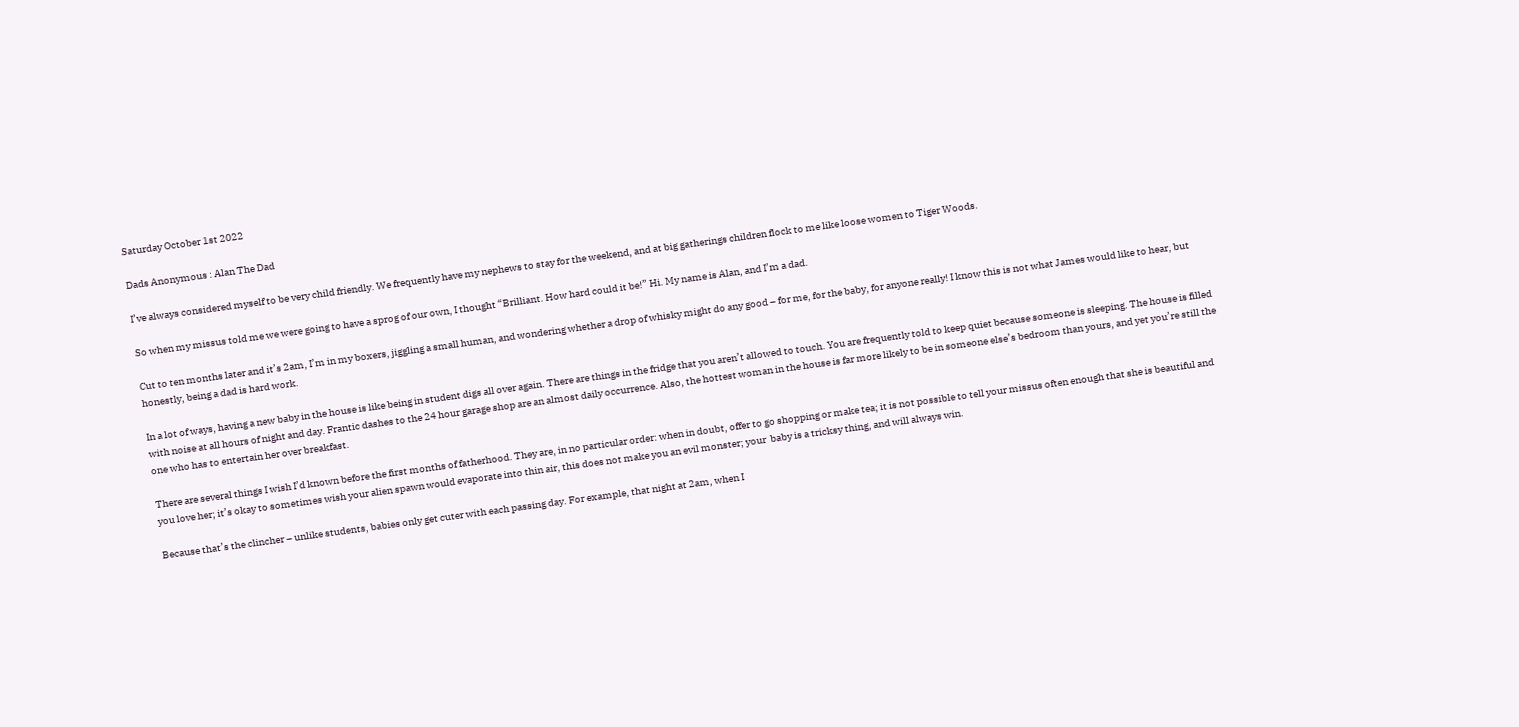Saturday October 1st 2022

Dads Anonymous : Alan The Dad

I’ve always considered myself to be very child friendly. We frequently have my nephews to stay for the weekend, and at big gatherings children flock to me like loose women to Tiger Woods.

So when my missus told me we were going to have a sprog of our own, I thought “Brilliant. How hard could it be!” Hi. My name is Alan, and I’m a dad.

Cut to ten months later and it’s 2am, I’m in my boxers, jiggling a small human, and wondering whether a drop of whisky might do any good – for me, for the baby, for anyone really! I know this is not what James would like to hear, but honestly, being a dad is hard work.

In a lot of ways, having a new baby in the house is like being in student digs all over again. There are things in the fridge that you aren’t allowed to touch. You are frequently told to keep quiet because someone is sleeping. The house is filled with noise at all hours of night and day. Frantic dashes to the 24 hour garage shop are an almost daily occurrence. Also, the hottest woman in the house is far more likely to be in someone else’s bedroom than yours, and yet you’re still the one who has to entertain her over breakfast.

There are several things I wish I’d known before the first months of fatherhood. They are, in no particular order: when in doubt, offer to go shopping or make tea; it is not possible to tell your missus often enough that she is beautiful and you love her; it’s okay to sometimes wish your alien spawn would evaporate into thin air, this does not make you an evil monster; your  baby is a tricksy thing, and will always win.

Because that’s the clincher – unlike students, babies only get cuter with each passing day. For example, that night at 2am, when I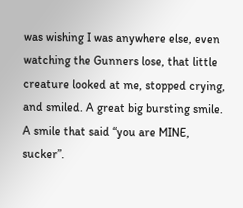was wishing I was anywhere else, even watching the Gunners lose, that little creature looked at me, stopped crying, and smiled. A great big bursting smile. A smile that said “you are MINE, sucker”.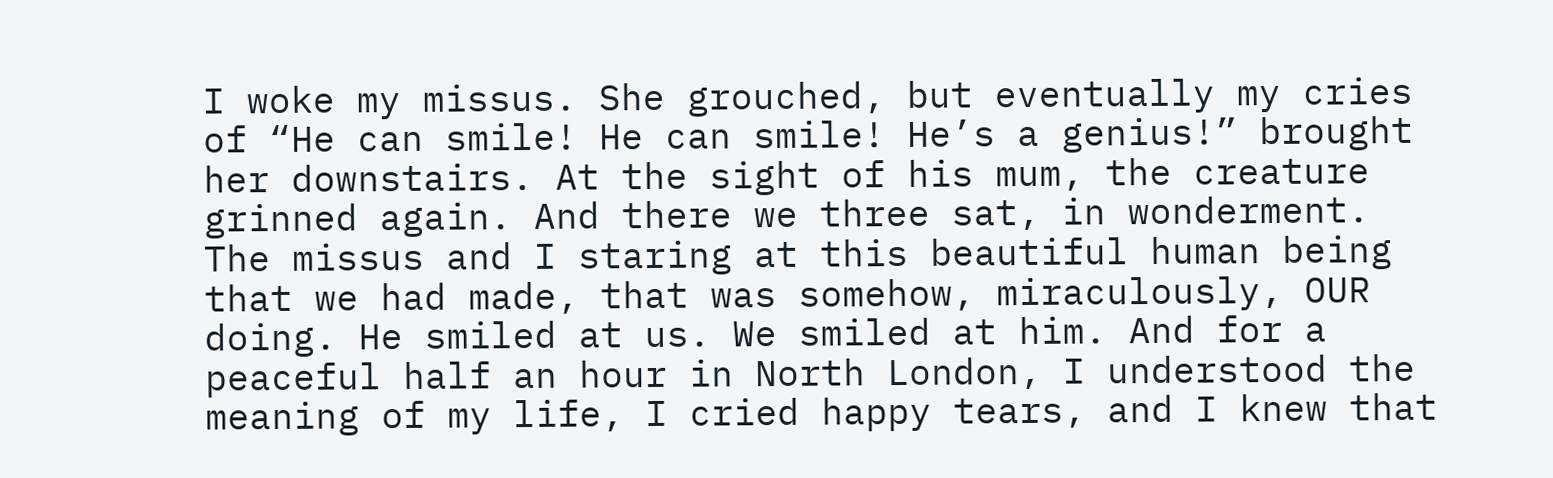I woke my missus. She grouched, but eventually my cries of “He can smile! He can smile! He’s a genius!” brought her downstairs. At the sight of his mum, the creature grinned again. And there we three sat, in wonderment. The missus and I staring at this beautiful human being that we had made, that was somehow, miraculously, OUR doing. He smiled at us. We smiled at him. And for a peaceful half an hour in North London, I understood the meaning of my life, I cried happy tears, and I knew that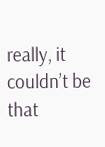really, it couldn’t be that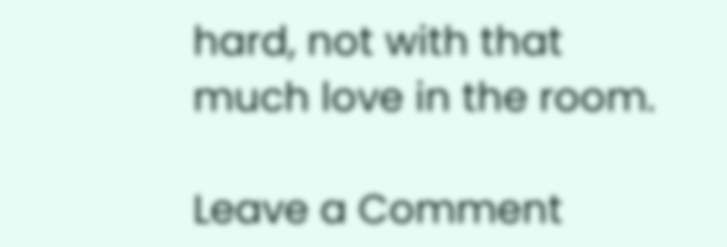hard, not with that much love in the room.

Leave a Comment